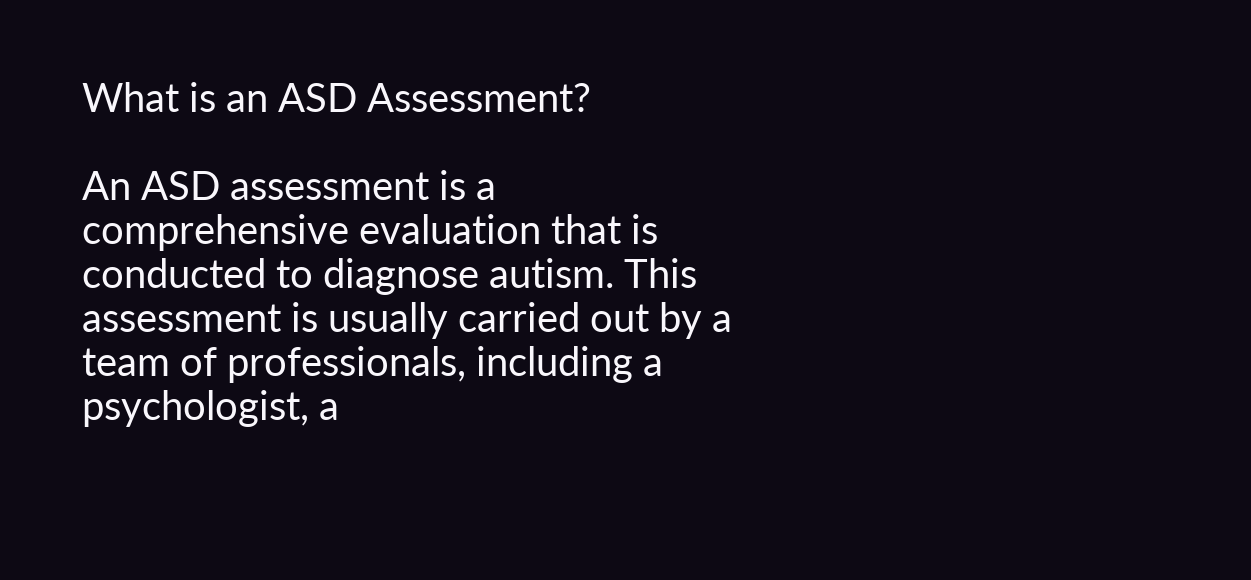What is an ASD Assessment?

An ASD assessment is a comprehensive evaluation that is conducted to diagnose autism. This assessment is usually carried out by a team of professionals, including a psychologist, a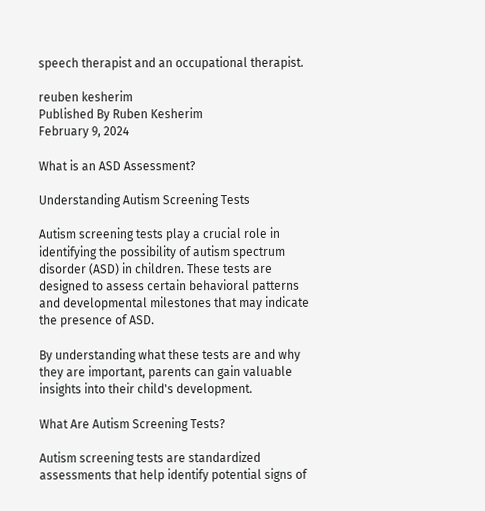speech therapist and an occupational therapist.

reuben kesherim
Published By Ruben Kesherim
February 9, 2024

What is an ASD Assessment?

Understanding Autism Screening Tests

Autism screening tests play a crucial role in identifying the possibility of autism spectrum disorder (ASD) in children. These tests are designed to assess certain behavioral patterns and developmental milestones that may indicate the presence of ASD.

By understanding what these tests are and why they are important, parents can gain valuable insights into their child's development.

What Are Autism Screening Tests?

Autism screening tests are standardized assessments that help identify potential signs of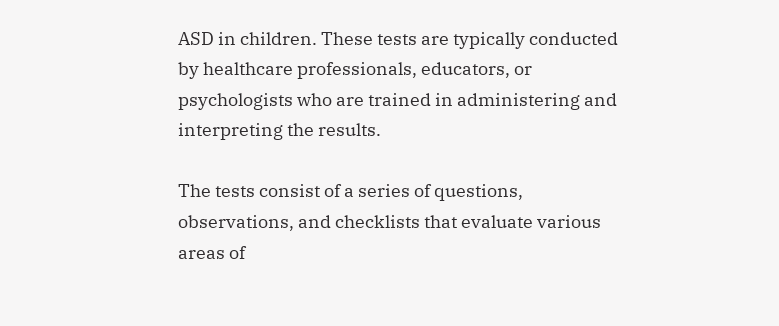ASD in children. These tests are typically conducted by healthcare professionals, educators, or psychologists who are trained in administering and interpreting the results.

The tests consist of a series of questions, observations, and checklists that evaluate various areas of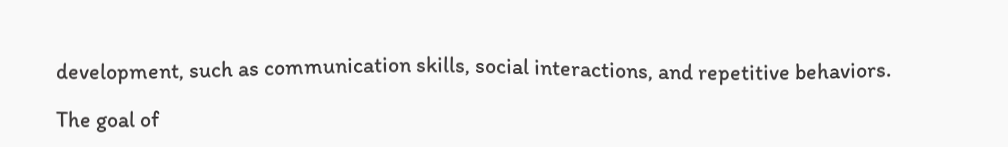development, such as communication skills, social interactions, and repetitive behaviors.

The goal of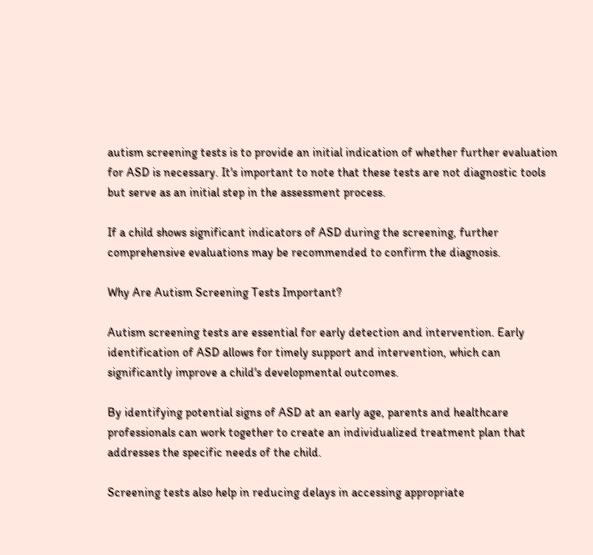autism screening tests is to provide an initial indication of whether further evaluation for ASD is necessary. It's important to note that these tests are not diagnostic tools but serve as an initial step in the assessment process.

If a child shows significant indicators of ASD during the screening, further comprehensive evaluations may be recommended to confirm the diagnosis.

Why Are Autism Screening Tests Important?

Autism screening tests are essential for early detection and intervention. Early identification of ASD allows for timely support and intervention, which can significantly improve a child's developmental outcomes.

By identifying potential signs of ASD at an early age, parents and healthcare professionals can work together to create an individualized treatment plan that addresses the specific needs of the child.

Screening tests also help in reducing delays in accessing appropriate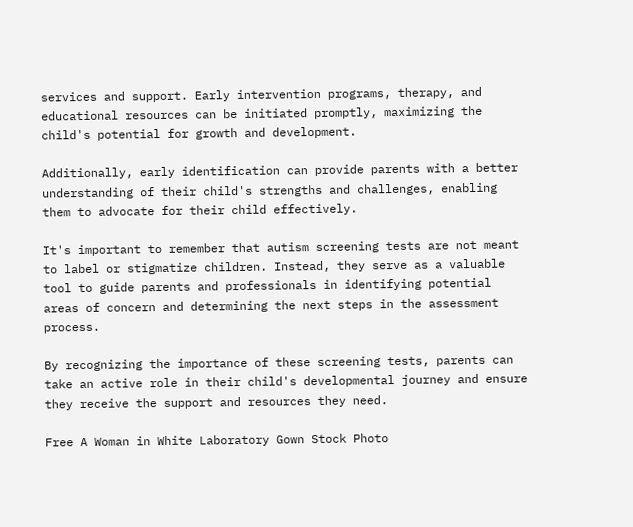services and support. Early intervention programs, therapy, and educational resources can be initiated promptly, maximizing the child's potential for growth and development.

Additionally, early identification can provide parents with a better understanding of their child's strengths and challenges, enabling them to advocate for their child effectively.

It's important to remember that autism screening tests are not meant to label or stigmatize children. Instead, they serve as a valuable tool to guide parents and professionals in identifying potential areas of concern and determining the next steps in the assessment process.

By recognizing the importance of these screening tests, parents can take an active role in their child's developmental journey and ensure they receive the support and resources they need.

Free A Woman in White Laboratory Gown Stock Photo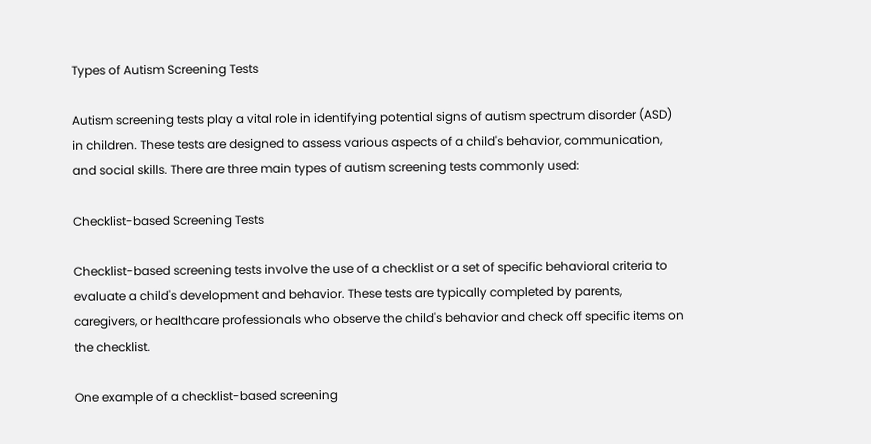Types of Autism Screening Tests

Autism screening tests play a vital role in identifying potential signs of autism spectrum disorder (ASD) in children. These tests are designed to assess various aspects of a child's behavior, communication, and social skills. There are three main types of autism screening tests commonly used:

Checklist-based Screening Tests

Checklist-based screening tests involve the use of a checklist or a set of specific behavioral criteria to evaluate a child's development and behavior. These tests are typically completed by parents, caregivers, or healthcare professionals who observe the child's behavior and check off specific items on the checklist.

One example of a checklist-based screening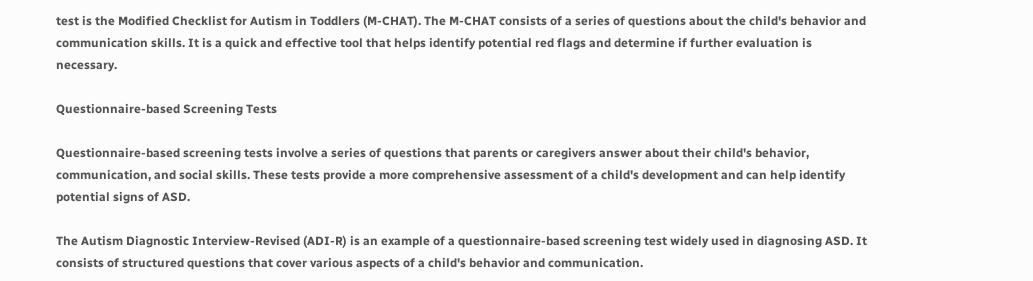test is the Modified Checklist for Autism in Toddlers (M-CHAT). The M-CHAT consists of a series of questions about the child's behavior and communication skills. It is a quick and effective tool that helps identify potential red flags and determine if further evaluation is necessary.

Questionnaire-based Screening Tests

Questionnaire-based screening tests involve a series of questions that parents or caregivers answer about their child's behavior, communication, and social skills. These tests provide a more comprehensive assessment of a child's development and can help identify potential signs of ASD.

The Autism Diagnostic Interview-Revised (ADI-R) is an example of a questionnaire-based screening test widely used in diagnosing ASD. It consists of structured questions that cover various aspects of a child's behavior and communication.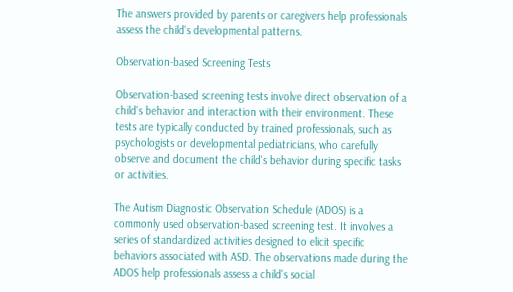The answers provided by parents or caregivers help professionals assess the child's developmental patterns.

Observation-based Screening Tests

Observation-based screening tests involve direct observation of a child's behavior and interaction with their environment. These tests are typically conducted by trained professionals, such as psychologists or developmental pediatricians, who carefully observe and document the child's behavior during specific tasks or activities.

The Autism Diagnostic Observation Schedule (ADOS) is a commonly used observation-based screening test. It involves a series of standardized activities designed to elicit specific behaviors associated with ASD. The observations made during the ADOS help professionals assess a child's social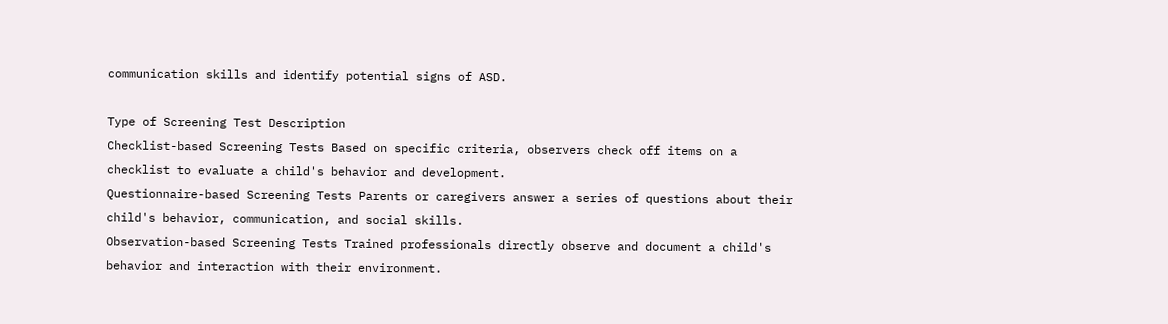communication skills and identify potential signs of ASD.

Type of Screening Test Description
Checklist-based Screening Tests Based on specific criteria, observers check off items on a checklist to evaluate a child's behavior and development.
Questionnaire-based Screening Tests Parents or caregivers answer a series of questions about their child's behavior, communication, and social skills.
Observation-based Screening Tests Trained professionals directly observe and document a child's behavior and interaction with their environment.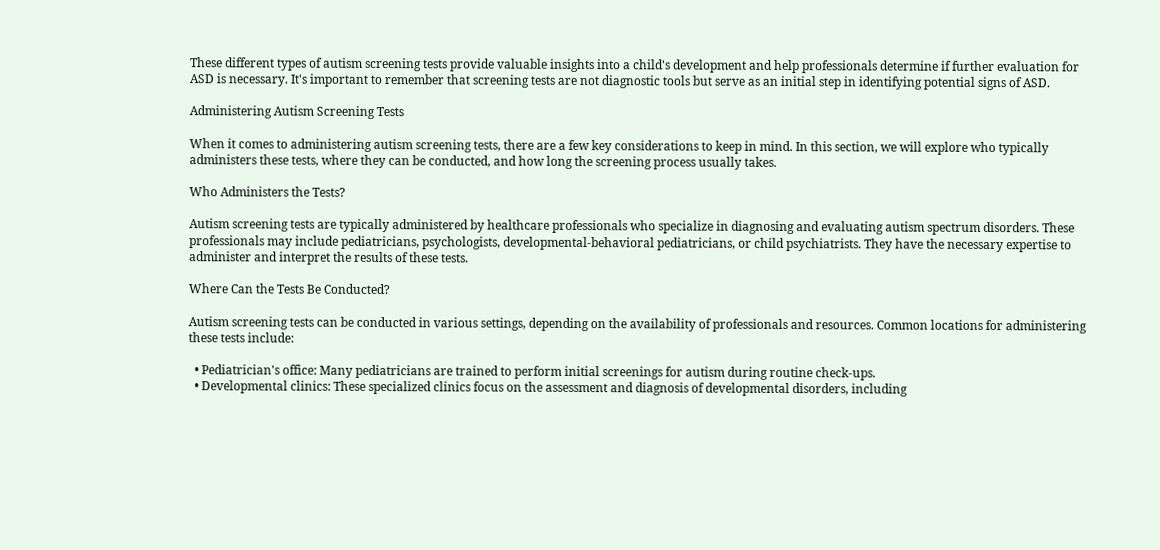These different types of autism screening tests provide valuable insights into a child's development and help professionals determine if further evaluation for ASD is necessary. It's important to remember that screening tests are not diagnostic tools but serve as an initial step in identifying potential signs of ASD.

Administering Autism Screening Tests

When it comes to administering autism screening tests, there are a few key considerations to keep in mind. In this section, we will explore who typically administers these tests, where they can be conducted, and how long the screening process usually takes.

Who Administers the Tests?

Autism screening tests are typically administered by healthcare professionals who specialize in diagnosing and evaluating autism spectrum disorders. These professionals may include pediatricians, psychologists, developmental-behavioral pediatricians, or child psychiatrists. They have the necessary expertise to administer and interpret the results of these tests.

Where Can the Tests Be Conducted?

Autism screening tests can be conducted in various settings, depending on the availability of professionals and resources. Common locations for administering these tests include:

  • Pediatrician's office: Many pediatricians are trained to perform initial screenings for autism during routine check-ups.
  • Developmental clinics: These specialized clinics focus on the assessment and diagnosis of developmental disorders, including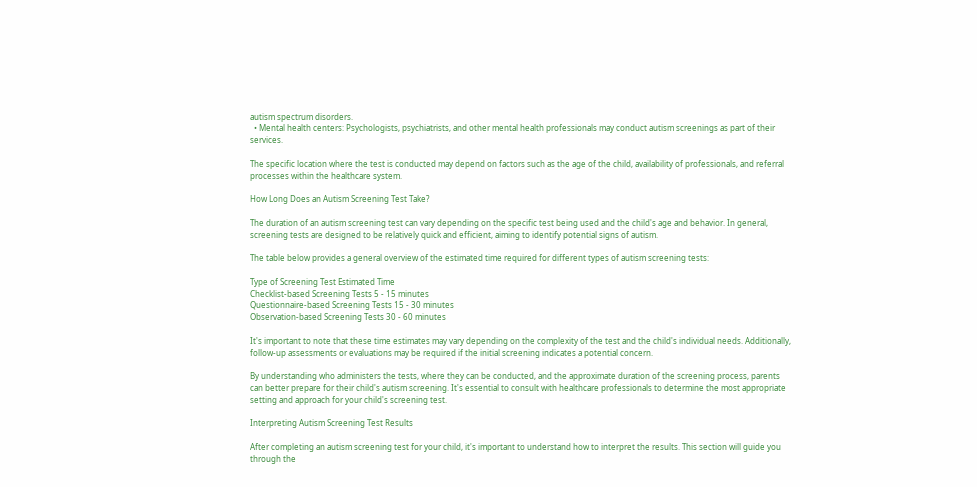autism spectrum disorders.
  • Mental health centers: Psychologists, psychiatrists, and other mental health professionals may conduct autism screenings as part of their services.

The specific location where the test is conducted may depend on factors such as the age of the child, availability of professionals, and referral processes within the healthcare system.

How Long Does an Autism Screening Test Take?

The duration of an autism screening test can vary depending on the specific test being used and the child's age and behavior. In general, screening tests are designed to be relatively quick and efficient, aiming to identify potential signs of autism.

The table below provides a general overview of the estimated time required for different types of autism screening tests:

Type of Screening Test Estimated Time
Checklist-based Screening Tests 5 - 15 minutes
Questionnaire-based Screening Tests 15 - 30 minutes
Observation-based Screening Tests 30 - 60 minutes

It's important to note that these time estimates may vary depending on the complexity of the test and the child's individual needs. Additionally, follow-up assessments or evaluations may be required if the initial screening indicates a potential concern.

By understanding who administers the tests, where they can be conducted, and the approximate duration of the screening process, parents can better prepare for their child's autism screening. It's essential to consult with healthcare professionals to determine the most appropriate setting and approach for your child's screening test.

Interpreting Autism Screening Test Results

After completing an autism screening test for your child, it's important to understand how to interpret the results. This section will guide you through the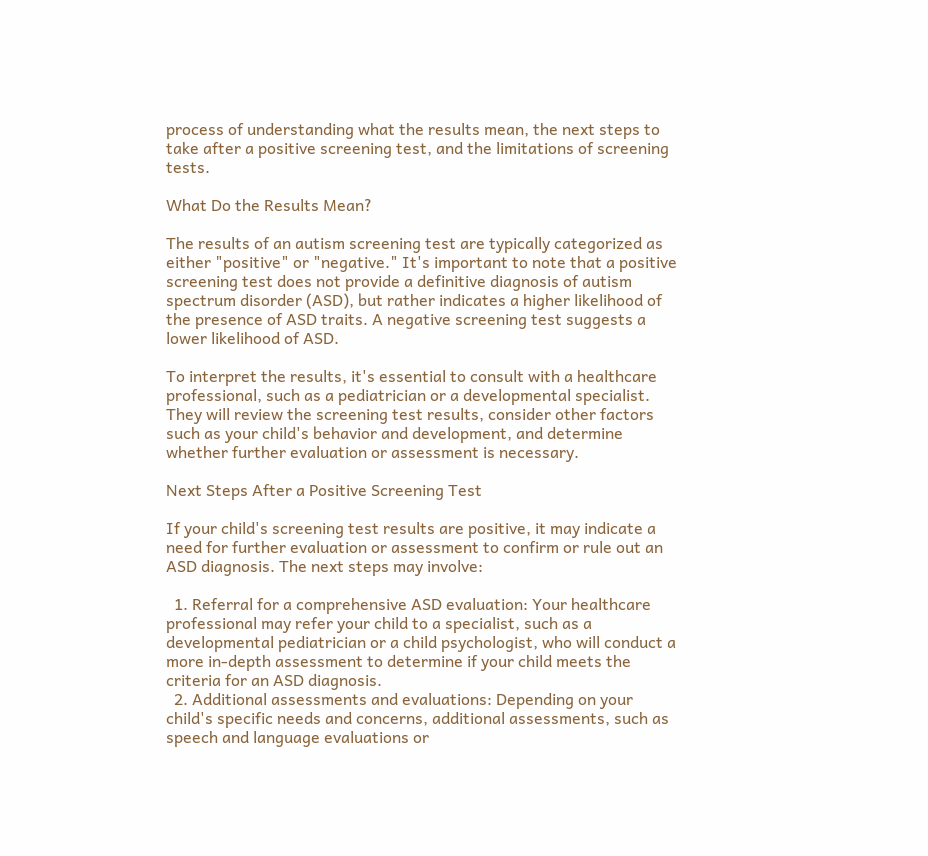process of understanding what the results mean, the next steps to take after a positive screening test, and the limitations of screening tests.

What Do the Results Mean?

The results of an autism screening test are typically categorized as either "positive" or "negative." It's important to note that a positive screening test does not provide a definitive diagnosis of autism spectrum disorder (ASD), but rather indicates a higher likelihood of the presence of ASD traits. A negative screening test suggests a lower likelihood of ASD.

To interpret the results, it's essential to consult with a healthcare professional, such as a pediatrician or a developmental specialist. They will review the screening test results, consider other factors such as your child's behavior and development, and determine whether further evaluation or assessment is necessary.

Next Steps After a Positive Screening Test

If your child's screening test results are positive, it may indicate a need for further evaluation or assessment to confirm or rule out an ASD diagnosis. The next steps may involve:

  1. Referral for a comprehensive ASD evaluation: Your healthcare professional may refer your child to a specialist, such as a developmental pediatrician or a child psychologist, who will conduct a more in-depth assessment to determine if your child meets the criteria for an ASD diagnosis.
  2. Additional assessments and evaluations: Depending on your child's specific needs and concerns, additional assessments, such as speech and language evaluations or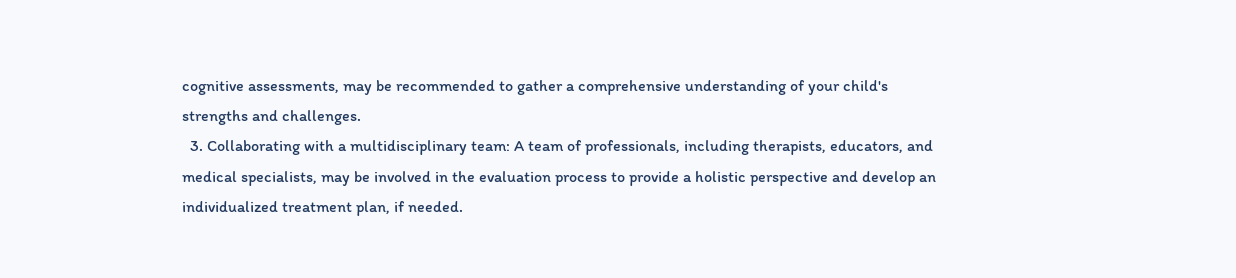cognitive assessments, may be recommended to gather a comprehensive understanding of your child's strengths and challenges.
  3. Collaborating with a multidisciplinary team: A team of professionals, including therapists, educators, and medical specialists, may be involved in the evaluation process to provide a holistic perspective and develop an individualized treatment plan, if needed.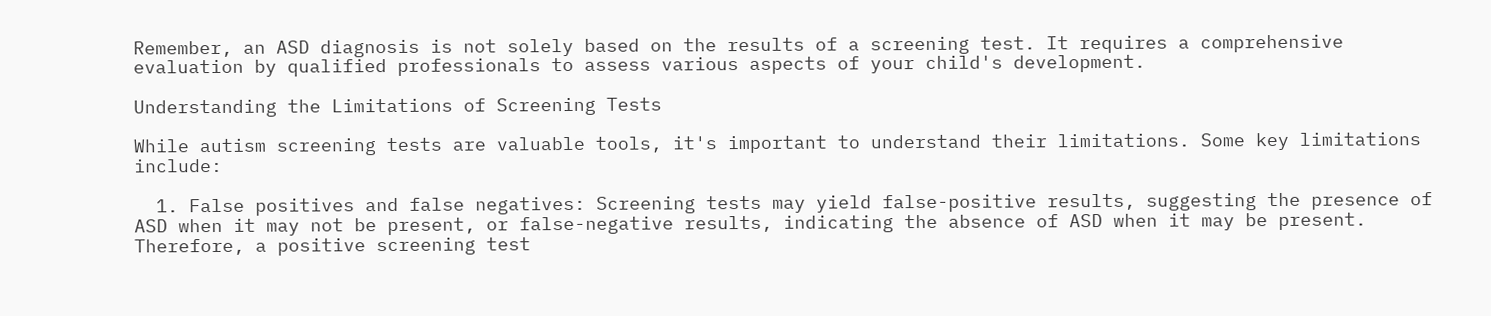Remember, an ASD diagnosis is not solely based on the results of a screening test. It requires a comprehensive evaluation by qualified professionals to assess various aspects of your child's development.

Understanding the Limitations of Screening Tests

While autism screening tests are valuable tools, it's important to understand their limitations. Some key limitations include:

  1. False positives and false negatives: Screening tests may yield false-positive results, suggesting the presence of ASD when it may not be present, or false-negative results, indicating the absence of ASD when it may be present. Therefore, a positive screening test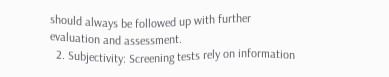should always be followed up with further evaluation and assessment.
  2. Subjectivity: Screening tests rely on information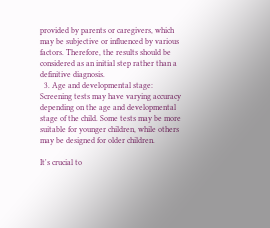provided by parents or caregivers, which may be subjective or influenced by various factors. Therefore, the results should be considered as an initial step rather than a definitive diagnosis.
  3. Age and developmental stage: Screening tests may have varying accuracy depending on the age and developmental stage of the child. Some tests may be more suitable for younger children, while others may be designed for older children.

It's crucial to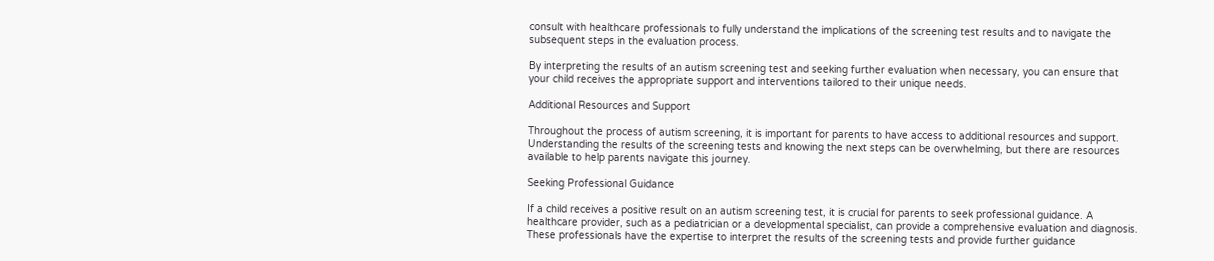consult with healthcare professionals to fully understand the implications of the screening test results and to navigate the subsequent steps in the evaluation process.

By interpreting the results of an autism screening test and seeking further evaluation when necessary, you can ensure that your child receives the appropriate support and interventions tailored to their unique needs.

Additional Resources and Support

Throughout the process of autism screening, it is important for parents to have access to additional resources and support. Understanding the results of the screening tests and knowing the next steps can be overwhelming, but there are resources available to help parents navigate this journey.

Seeking Professional Guidance

If a child receives a positive result on an autism screening test, it is crucial for parents to seek professional guidance. A healthcare provider, such as a pediatrician or a developmental specialist, can provide a comprehensive evaluation and diagnosis. These professionals have the expertise to interpret the results of the screening tests and provide further guidance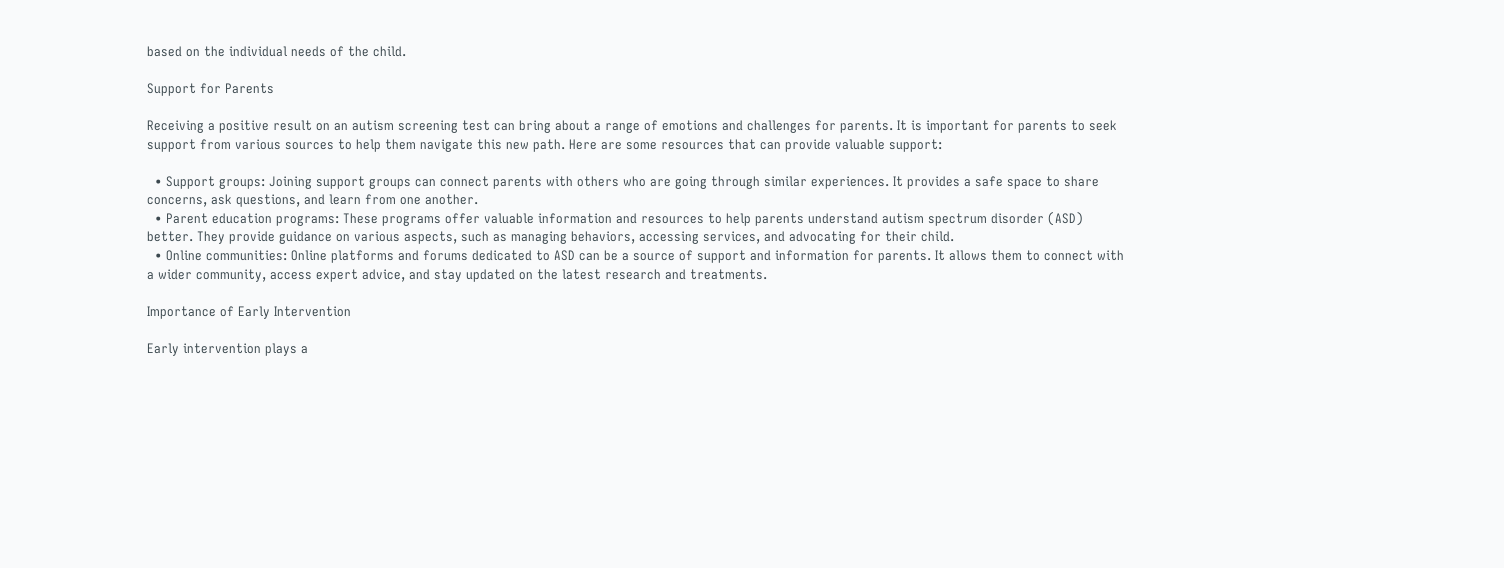based on the individual needs of the child.

Support for Parents

Receiving a positive result on an autism screening test can bring about a range of emotions and challenges for parents. It is important for parents to seek support from various sources to help them navigate this new path. Here are some resources that can provide valuable support:

  • Support groups: Joining support groups can connect parents with others who are going through similar experiences. It provides a safe space to share concerns, ask questions, and learn from one another.
  • Parent education programs: These programs offer valuable information and resources to help parents understand autism spectrum disorder (ASD) better. They provide guidance on various aspects, such as managing behaviors, accessing services, and advocating for their child.
  • Online communities: Online platforms and forums dedicated to ASD can be a source of support and information for parents. It allows them to connect with a wider community, access expert advice, and stay updated on the latest research and treatments.

Importance of Early Intervention

Early intervention plays a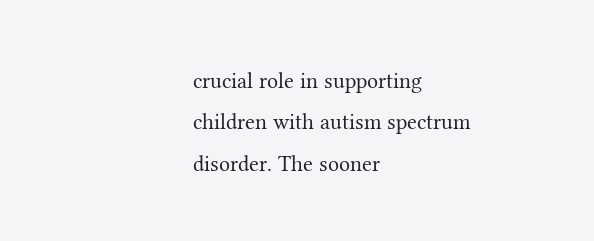crucial role in supporting children with autism spectrum disorder. The sooner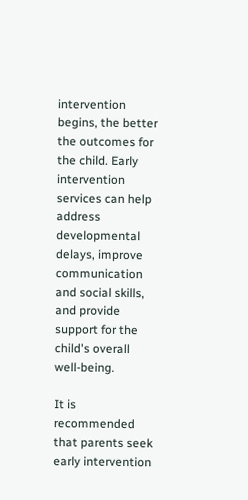intervention begins, the better the outcomes for the child. Early intervention services can help address developmental delays, improve communication and social skills, and provide support for the child's overall well-being.

It is recommended that parents seek early intervention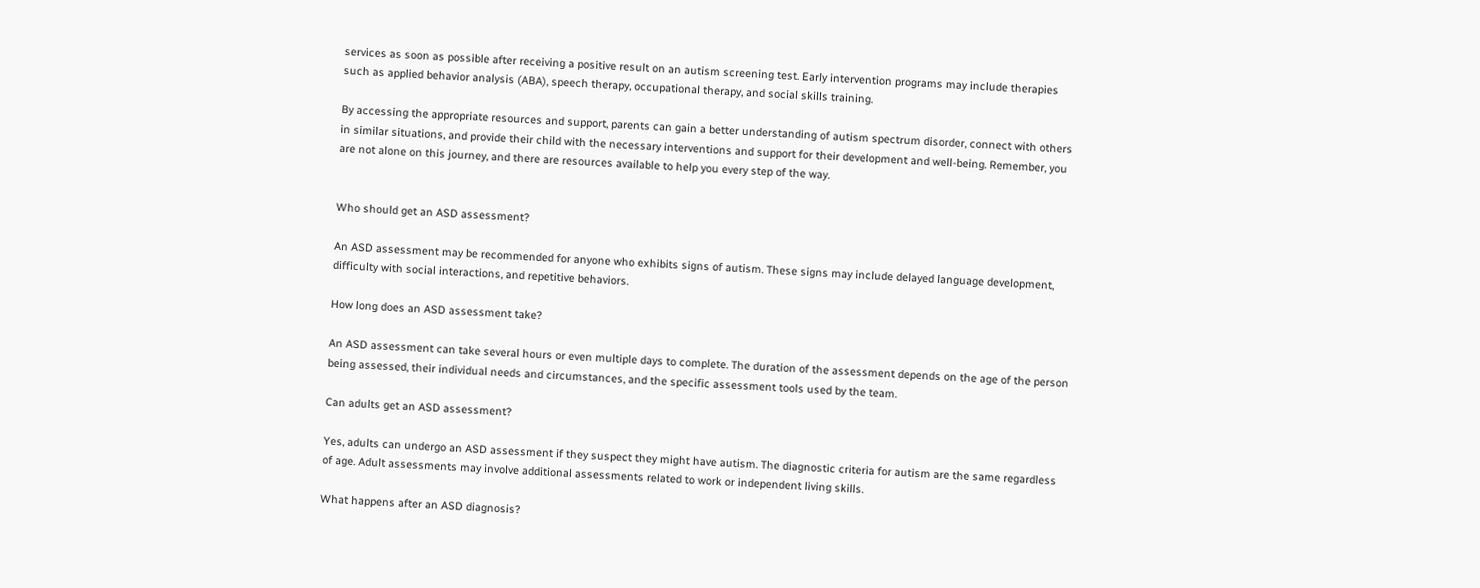services as soon as possible after receiving a positive result on an autism screening test. Early intervention programs may include therapies such as applied behavior analysis (ABA), speech therapy, occupational therapy, and social skills training.

By accessing the appropriate resources and support, parents can gain a better understanding of autism spectrum disorder, connect with others in similar situations, and provide their child with the necessary interventions and support for their development and well-being. Remember, you are not alone on this journey, and there are resources available to help you every step of the way.


Who should get an ASD assessment?

An ASD assessment may be recommended for anyone who exhibits signs of autism. These signs may include delayed language development, difficulty with social interactions, and repetitive behaviors.

How long does an ASD assessment take?

An ASD assessment can take several hours or even multiple days to complete. The duration of the assessment depends on the age of the person being assessed, their individual needs and circumstances, and the specific assessment tools used by the team.

Can adults get an ASD assessment?

Yes, adults can undergo an ASD assessment if they suspect they might have autism. The diagnostic criteria for autism are the same regardless of age. Adult assessments may involve additional assessments related to work or independent living skills.

What happens after an ASD diagnosis?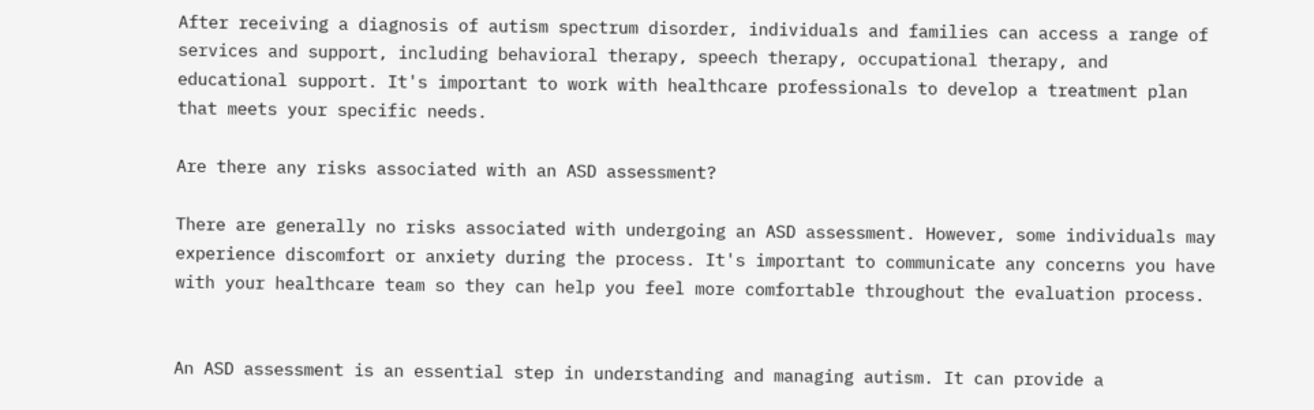After receiving a diagnosis of autism spectrum disorder, individuals and families can access a range of services and support, including behavioral therapy, speech therapy, occupational therapy, and educational support. It's important to work with healthcare professionals to develop a treatment plan that meets your specific needs.

Are there any risks associated with an ASD assessment?

There are generally no risks associated with undergoing an ASD assessment. However, some individuals may experience discomfort or anxiety during the process. It's important to communicate any concerns you have with your healthcare team so they can help you feel more comfortable throughout the evaluation process.


An ASD assessment is an essential step in understanding and managing autism. It can provide a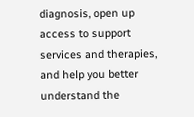diagnosis, open up access to support services and therapies, and help you better understand the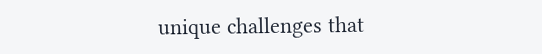unique challenges that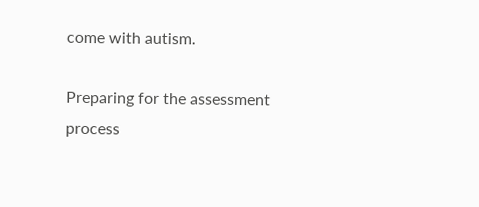come with autism.

Preparing for the assessment process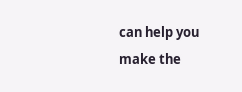can help you make the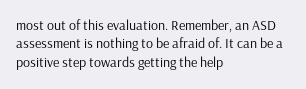most out of this evaluation. Remember, an ASD assessment is nothing to be afraid of. It can be a positive step towards getting the help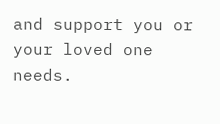and support you or your loved one needs.